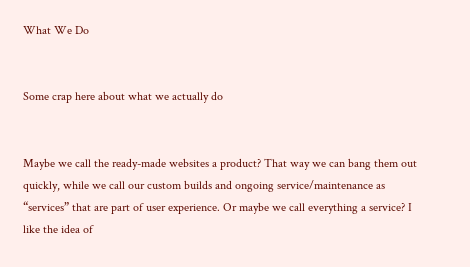What We Do


Some crap here about what we actually do


Maybe we call the ready-made websites a product? That way we can bang them out quickly, while we call our custom builds and ongoing service/maintenance as “services” that are part of user experience. Or maybe we call everything a service? I like the idea of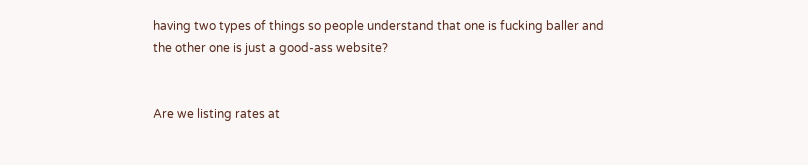having two types of things so people understand that one is fucking baller and the other one is just a good-ass website?


Are we listing rates at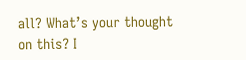all? What’s your thought on this? I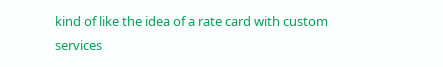kind of like the idea of a rate card with custom services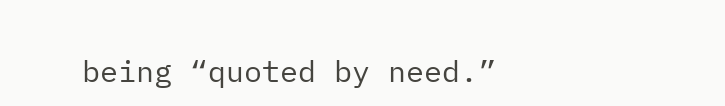being “quoted by need.”